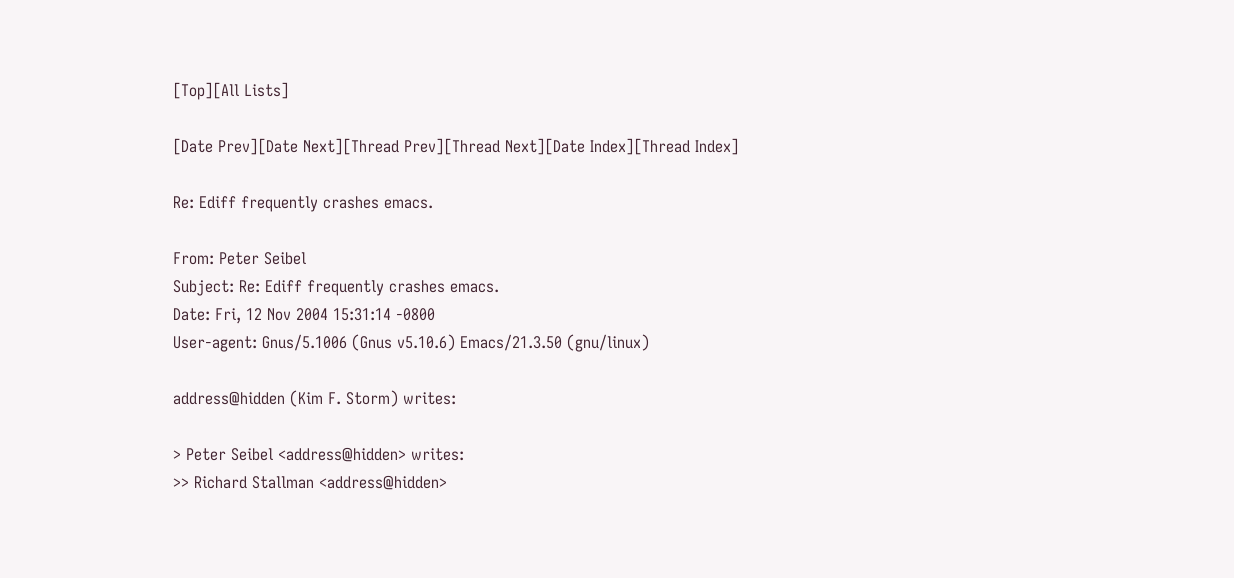[Top][All Lists]

[Date Prev][Date Next][Thread Prev][Thread Next][Date Index][Thread Index]

Re: Ediff frequently crashes emacs.

From: Peter Seibel
Subject: Re: Ediff frequently crashes emacs.
Date: Fri, 12 Nov 2004 15:31:14 -0800
User-agent: Gnus/5.1006 (Gnus v5.10.6) Emacs/21.3.50 (gnu/linux)

address@hidden (Kim F. Storm) writes:

> Peter Seibel <address@hidden> writes:
>> Richard Stallman <address@hidden>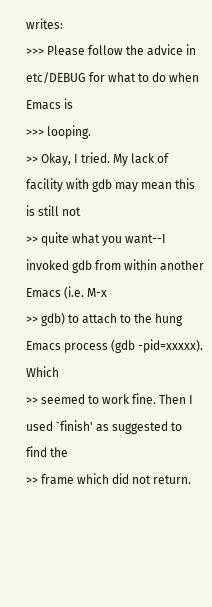writes:
>>> Please follow the advice in etc/DEBUG for what to do when Emacs is
>>> looping.
>> Okay, I tried. My lack of facility with gdb may mean this is still not
>> quite what you want--I invoked gdb from within another Emacs (i.e. M-x
>> gdb) to attach to the hung Emacs process (gdb -pid=xxxxx). Which
>> seemed to work fine. Then I used `finish' as suggested to find the
>> frame which did not return.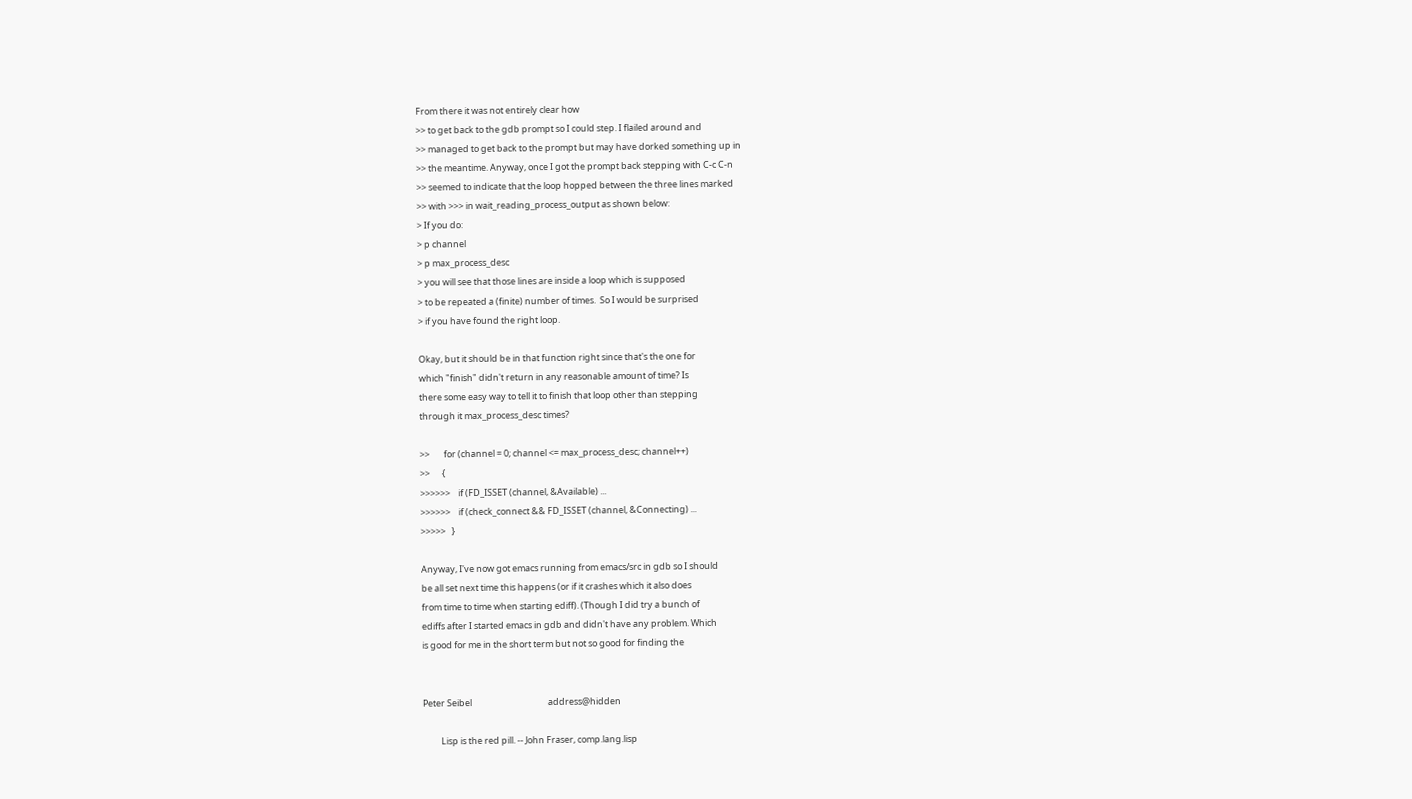From there it was not entirely clear how
>> to get back to the gdb prompt so I could step. I flailed around and
>> managed to get back to the prompt but may have dorked something up in
>> the meantime. Anyway, once I got the prompt back stepping with C-c C-n
>> seemed to indicate that the loop hopped between the three lines marked
>> with >>> in wait_reading_process_output as shown below:
> If you do:
> p channel
> p max_process_desc
> you will see that those lines are inside a loop which is supposed
> to be repeated a (finite) number of times.  So I would be surprised
> if you have found the right loop.

Okay, but it should be in that function right since that's the one for
which "finish" didn't return in any reasonable amount of time? Is
there some easy way to tell it to finish that loop other than stepping
through it max_process_desc times?

>>       for (channel = 0; channel <= max_process_desc; channel++)
>>      {
>>>>>>    if (FD_ISSET (channel, &Available) ...
>>>>>>    if (check_connect && FD_ISSET (channel, &Connecting) ...
>>>>>   }

Anyway, I've now got emacs running from emacs/src in gdb so I should
be all set next time this happens (or if it crashes which it also does
from time to time when starting ediff). (Though I did try a bunch of
ediffs after I started emacs in gdb and didn't have any problem. Which
is good for me in the short term but not so good for finding the


Peter Seibel                                      address@hidden

         Lisp is the red pill. -- John Fraser, comp.lang.lisp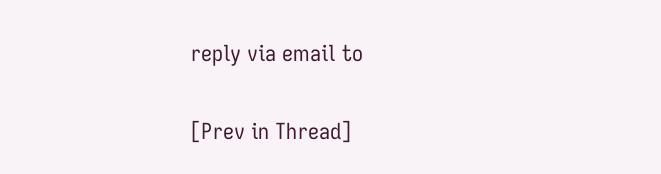reply via email to

[Prev in Thread]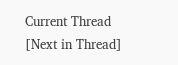Current Thread [Next in Thread]